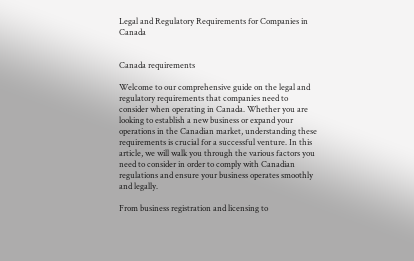Legal and Regulatory Requirements for Companies in Canada


Canada requirements

Welcome to our comprehensive guide on the legal and regulatory requirements that companies need to consider when operating in Canada. Whether you are looking to establish a new business or expand your operations in the Canadian market, understanding these requirements is crucial for a successful venture. In this article, we will walk you through the various factors you need to consider in order to comply with Canadian regulations and ensure your business operates smoothly and legally.

From business registration and licensing to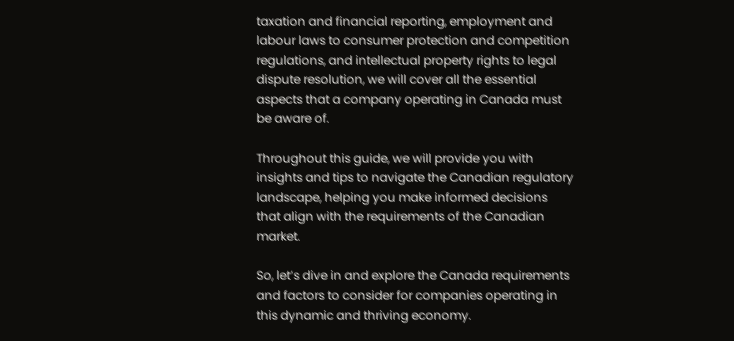taxation and financial reporting, employment and labour laws to consumer protection and competition regulations, and intellectual property rights to legal dispute resolution, we will cover all the essential aspects that a company operating in Canada must be aware of.

Throughout this guide, we will provide you with insights and tips to navigate the Canadian regulatory landscape, helping you make informed decisions that align with the requirements of the Canadian market.

So, let’s dive in and explore the Canada requirements and factors to consider for companies operating in this dynamic and thriving economy.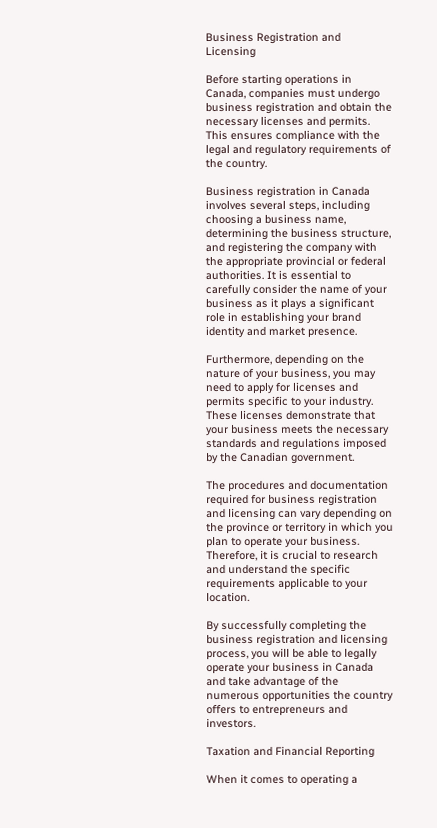Business Registration and Licensing

Before starting operations in Canada, companies must undergo business registration and obtain the necessary licenses and permits. This ensures compliance with the legal and regulatory requirements of the country.

Business registration in Canada involves several steps, including choosing a business name, determining the business structure, and registering the company with the appropriate provincial or federal authorities. It is essential to carefully consider the name of your business as it plays a significant role in establishing your brand identity and market presence.

Furthermore, depending on the nature of your business, you may need to apply for licenses and permits specific to your industry. These licenses demonstrate that your business meets the necessary standards and regulations imposed by the Canadian government.

The procedures and documentation required for business registration and licensing can vary depending on the province or territory in which you plan to operate your business. Therefore, it is crucial to research and understand the specific requirements applicable to your location.

By successfully completing the business registration and licensing process, you will be able to legally operate your business in Canada and take advantage of the numerous opportunities the country offers to entrepreneurs and investors.

Taxation and Financial Reporting

When it comes to operating a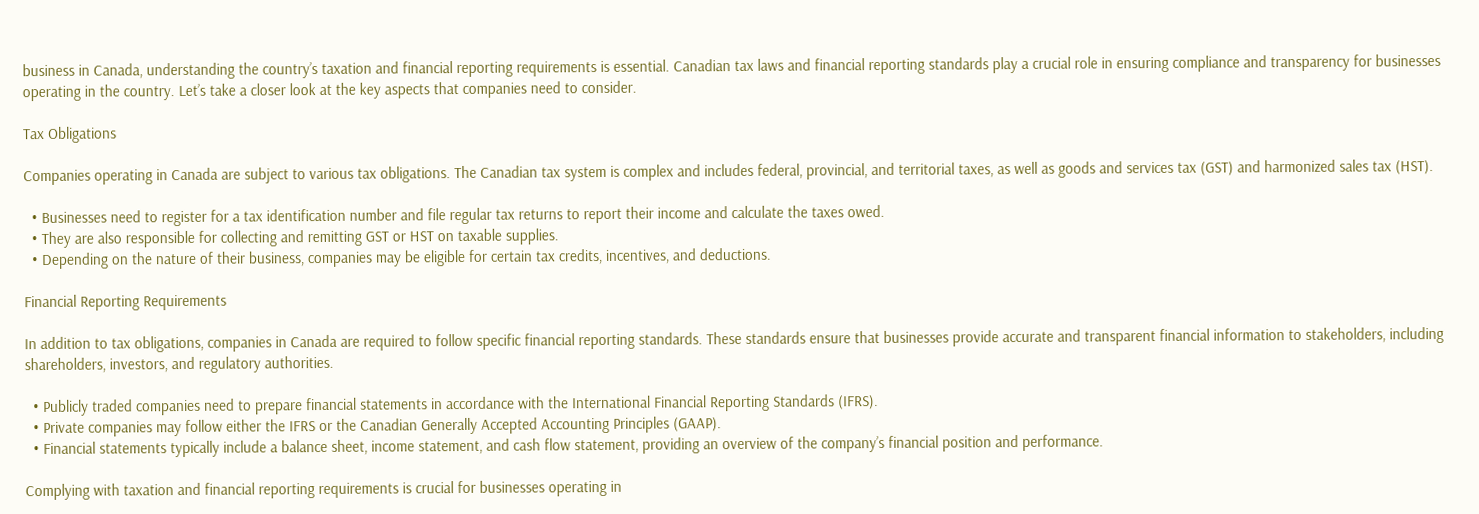business in Canada, understanding the country’s taxation and financial reporting requirements is essential. Canadian tax laws and financial reporting standards play a crucial role in ensuring compliance and transparency for businesses operating in the country. Let’s take a closer look at the key aspects that companies need to consider.

Tax Obligations

Companies operating in Canada are subject to various tax obligations. The Canadian tax system is complex and includes federal, provincial, and territorial taxes, as well as goods and services tax (GST) and harmonized sales tax (HST).

  • Businesses need to register for a tax identification number and file regular tax returns to report their income and calculate the taxes owed.
  • They are also responsible for collecting and remitting GST or HST on taxable supplies.
  • Depending on the nature of their business, companies may be eligible for certain tax credits, incentives, and deductions.

Financial Reporting Requirements

In addition to tax obligations, companies in Canada are required to follow specific financial reporting standards. These standards ensure that businesses provide accurate and transparent financial information to stakeholders, including shareholders, investors, and regulatory authorities.

  • Publicly traded companies need to prepare financial statements in accordance with the International Financial Reporting Standards (IFRS).
  • Private companies may follow either the IFRS or the Canadian Generally Accepted Accounting Principles (GAAP).
  • Financial statements typically include a balance sheet, income statement, and cash flow statement, providing an overview of the company’s financial position and performance.

Complying with taxation and financial reporting requirements is crucial for businesses operating in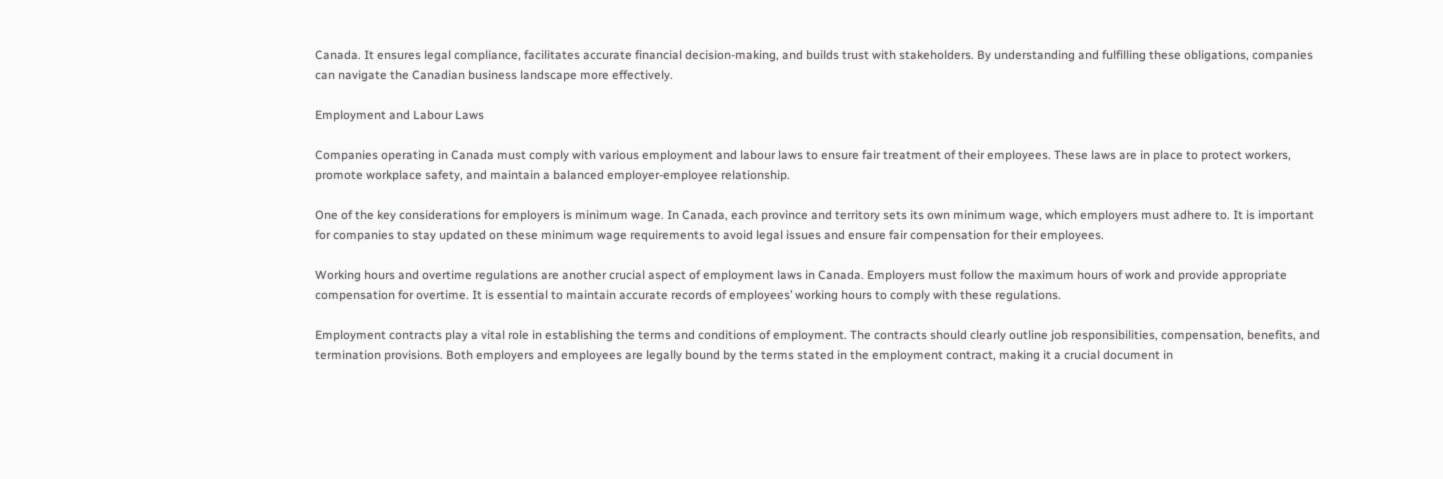Canada. It ensures legal compliance, facilitates accurate financial decision-making, and builds trust with stakeholders. By understanding and fulfilling these obligations, companies can navigate the Canadian business landscape more effectively.

Employment and Labour Laws

Companies operating in Canada must comply with various employment and labour laws to ensure fair treatment of their employees. These laws are in place to protect workers, promote workplace safety, and maintain a balanced employer-employee relationship.

One of the key considerations for employers is minimum wage. In Canada, each province and territory sets its own minimum wage, which employers must adhere to. It is important for companies to stay updated on these minimum wage requirements to avoid legal issues and ensure fair compensation for their employees.

Working hours and overtime regulations are another crucial aspect of employment laws in Canada. Employers must follow the maximum hours of work and provide appropriate compensation for overtime. It is essential to maintain accurate records of employees’ working hours to comply with these regulations.

Employment contracts play a vital role in establishing the terms and conditions of employment. The contracts should clearly outline job responsibilities, compensation, benefits, and termination provisions. Both employers and employees are legally bound by the terms stated in the employment contract, making it a crucial document in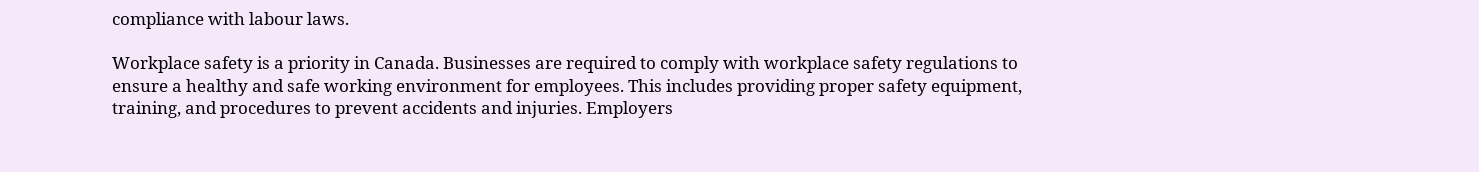compliance with labour laws.

Workplace safety is a priority in Canada. Businesses are required to comply with workplace safety regulations to ensure a healthy and safe working environment for employees. This includes providing proper safety equipment, training, and procedures to prevent accidents and injuries. Employers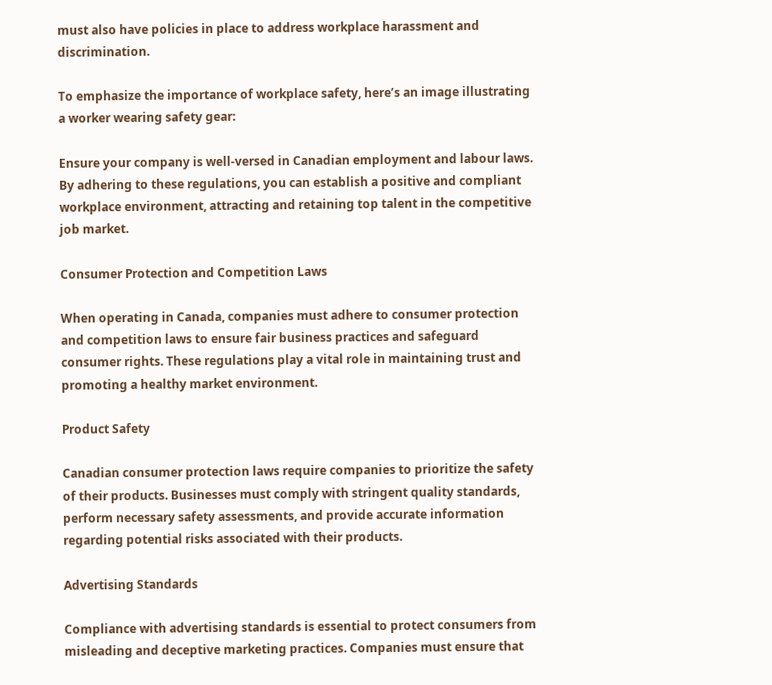must also have policies in place to address workplace harassment and discrimination.

To emphasize the importance of workplace safety, here’s an image illustrating a worker wearing safety gear:

Ensure your company is well-versed in Canadian employment and labour laws. By adhering to these regulations, you can establish a positive and compliant workplace environment, attracting and retaining top talent in the competitive job market.

Consumer Protection and Competition Laws

When operating in Canada, companies must adhere to consumer protection and competition laws to ensure fair business practices and safeguard consumer rights. These regulations play a vital role in maintaining trust and promoting a healthy market environment.

Product Safety

Canadian consumer protection laws require companies to prioritize the safety of their products. Businesses must comply with stringent quality standards, perform necessary safety assessments, and provide accurate information regarding potential risks associated with their products.

Advertising Standards

Compliance with advertising standards is essential to protect consumers from misleading and deceptive marketing practices. Companies must ensure that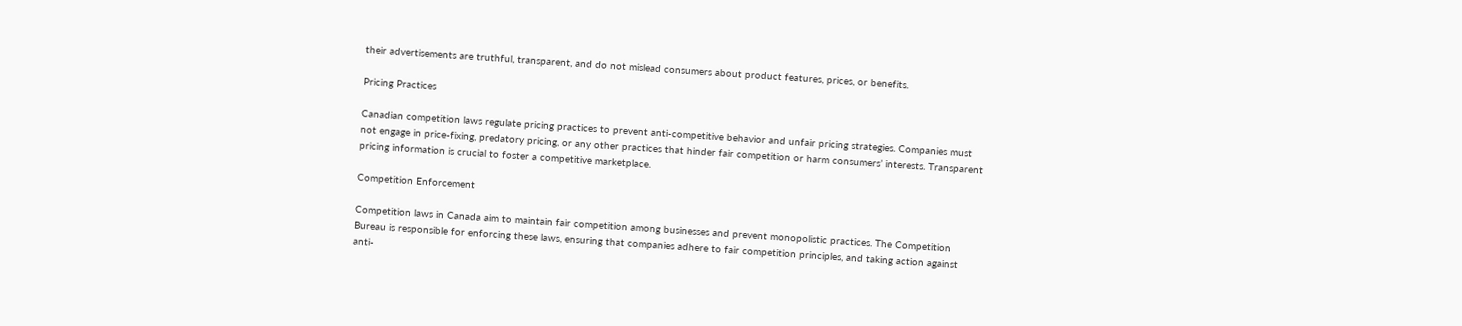their advertisements are truthful, transparent, and do not mislead consumers about product features, prices, or benefits.

Pricing Practices

Canadian competition laws regulate pricing practices to prevent anti-competitive behavior and unfair pricing strategies. Companies must not engage in price-fixing, predatory pricing, or any other practices that hinder fair competition or harm consumers’ interests. Transparent pricing information is crucial to foster a competitive marketplace.

Competition Enforcement

Competition laws in Canada aim to maintain fair competition among businesses and prevent monopolistic practices. The Competition Bureau is responsible for enforcing these laws, ensuring that companies adhere to fair competition principles, and taking action against anti-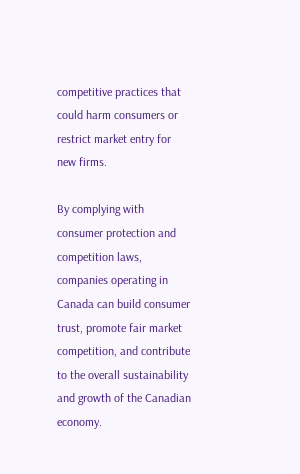competitive practices that could harm consumers or restrict market entry for new firms.

By complying with consumer protection and competition laws, companies operating in Canada can build consumer trust, promote fair market competition, and contribute to the overall sustainability and growth of the Canadian economy.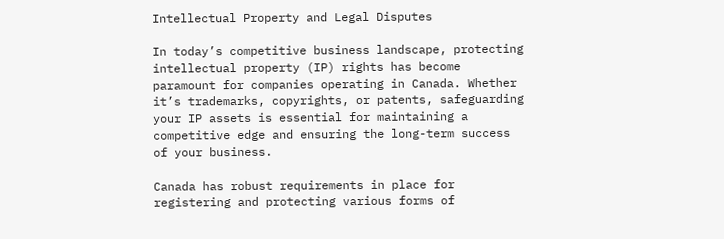Intellectual Property and Legal Disputes

In today’s competitive business landscape, protecting intellectual property (IP) rights has become paramount for companies operating in Canada. Whether it’s trademarks, copyrights, or patents, safeguarding your IP assets is essential for maintaining a competitive edge and ensuring the long-term success of your business.

Canada has robust requirements in place for registering and protecting various forms of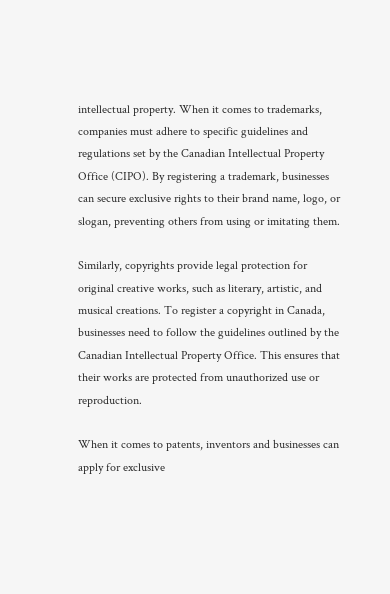intellectual property. When it comes to trademarks, companies must adhere to specific guidelines and regulations set by the Canadian Intellectual Property Office (CIPO). By registering a trademark, businesses can secure exclusive rights to their brand name, logo, or slogan, preventing others from using or imitating them.

Similarly, copyrights provide legal protection for original creative works, such as literary, artistic, and musical creations. To register a copyright in Canada, businesses need to follow the guidelines outlined by the Canadian Intellectual Property Office. This ensures that their works are protected from unauthorized use or reproduction.

When it comes to patents, inventors and businesses can apply for exclusive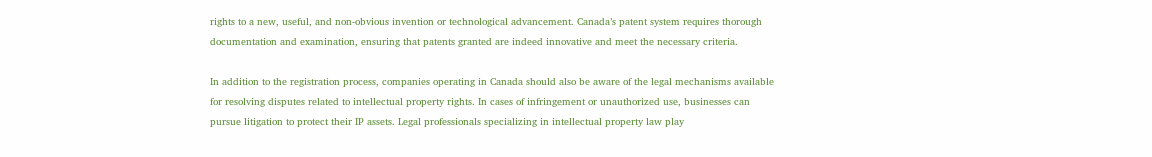rights to a new, useful, and non-obvious invention or technological advancement. Canada’s patent system requires thorough documentation and examination, ensuring that patents granted are indeed innovative and meet the necessary criteria.

In addition to the registration process, companies operating in Canada should also be aware of the legal mechanisms available for resolving disputes related to intellectual property rights. In cases of infringement or unauthorized use, businesses can pursue litigation to protect their IP assets. Legal professionals specializing in intellectual property law play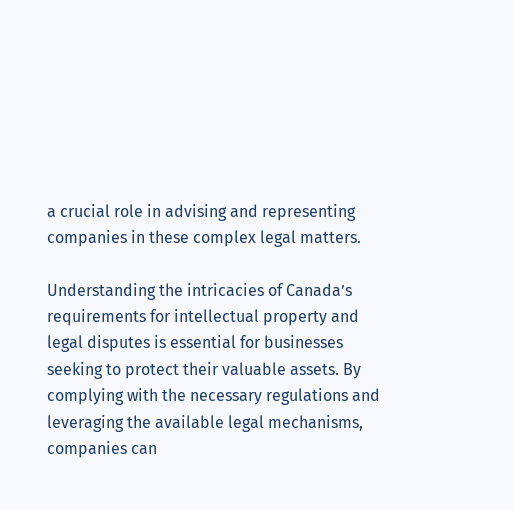a crucial role in advising and representing companies in these complex legal matters.

Understanding the intricacies of Canada’s requirements for intellectual property and legal disputes is essential for businesses seeking to protect their valuable assets. By complying with the necessary regulations and leveraging the available legal mechanisms, companies can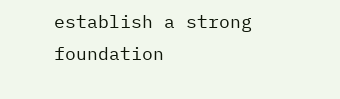establish a strong foundation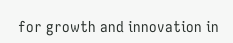for growth and innovation in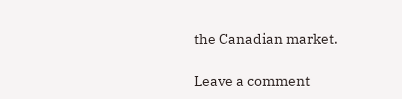the Canadian market.

Leave a comment